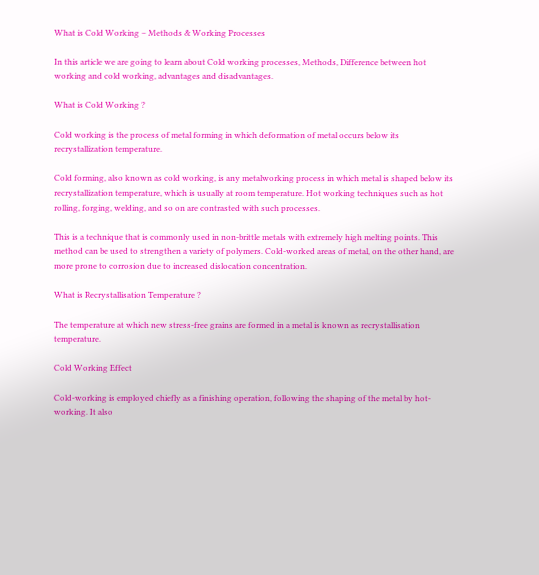What is Cold Working – Methods & Working Processes

In this article we are going to learn about Cold working processes, Methods, Difference between hot working and cold working, advantages and disadvantages.

What is Cold Working ?

Cold working is the process of metal forming in which deformation of metal occurs below its recrystallization temperature.

Cold forming, also known as cold working, is any metalworking process in which metal is shaped below its recrystallization temperature, which is usually at room temperature. Hot working techniques such as hot rolling, forging, welding, and so on are contrasted with such processes.

This is a technique that is commonly used in non-brittle metals with extremely high melting points. This method can be used to strengthen a variety of polymers. Cold-worked areas of metal, on the other hand, are more prone to corrosion due to increased dislocation concentration.

What is Recrystallisation Temperature ?

The temperature at which new stress-free grains are formed in a metal is known as recrystallisation temperature.

Cold Working Effect

Cold-working is employed chiefly as a finishing operation, following the shaping of the metal by hot-working. It also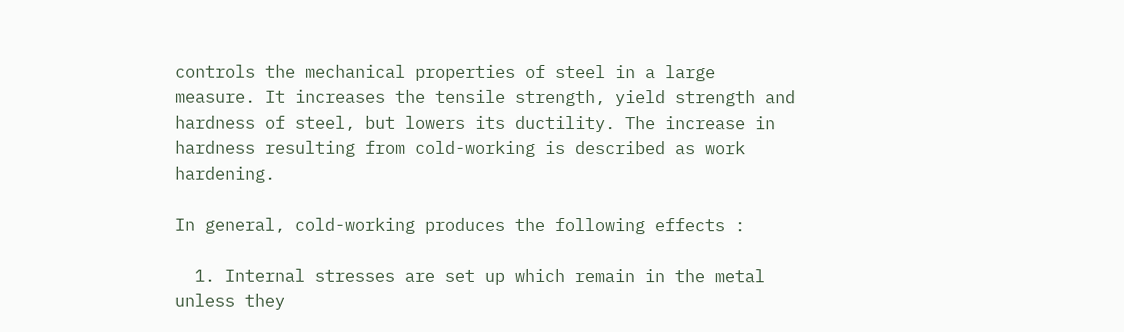controls the mechanical properties of steel in a large measure. It increases the tensile strength, yield strength and hardness of steel, but lowers its ductility. The increase in hardness resulting from cold-working is described as work hardening.

In general, cold-working produces the following effects :

  1. Internal stresses are set up which remain in the metal unless they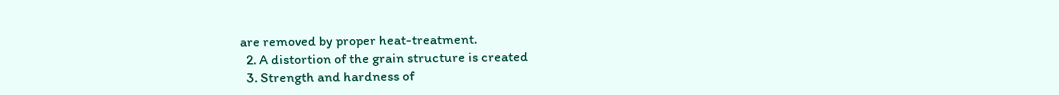are removed by proper heat-treatment.
  2. A distortion of the grain structure is created
  3. Strength and hardness of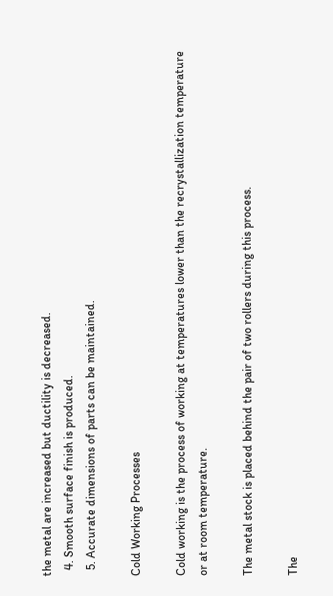the metal are increased but ductility is decreased.
  4. Smooth surface finish is produced.
  5. Accurate dimensions of parts can be maintained.

Cold Working Processes

Cold working is the process of working at temperatures lower than the recrystallization temperature or at room temperature.

The metal stock is placed behind the pair of two rollers during this process.

The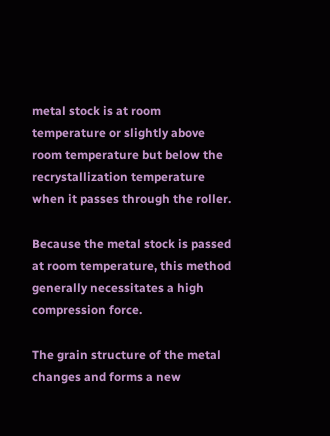metal stock is at room temperature or slightly above room temperature but below the recrystallization temperature when it passes through the roller.

Because the metal stock is passed at room temperature, this method generally necessitates a high compression force.

The grain structure of the metal changes and forms a new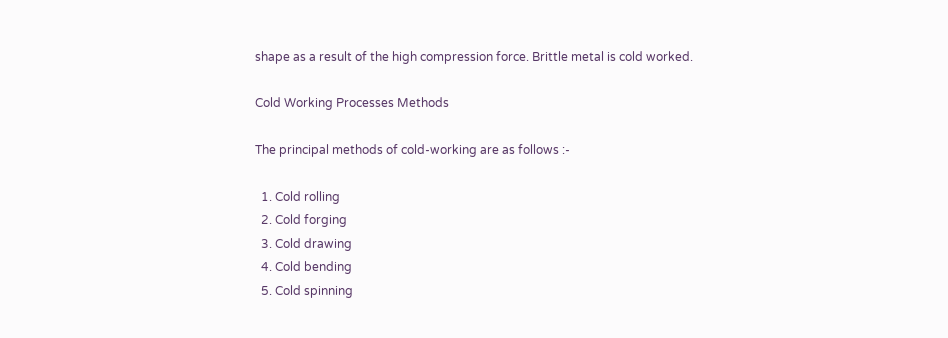shape as a result of the high compression force. Brittle metal is cold worked.

Cold Working Processes Methods

The principal methods of cold-working are as follows :-

  1. Cold rolling
  2. Cold forging
  3. Cold drawing
  4. Cold bending
  5. Cold spinning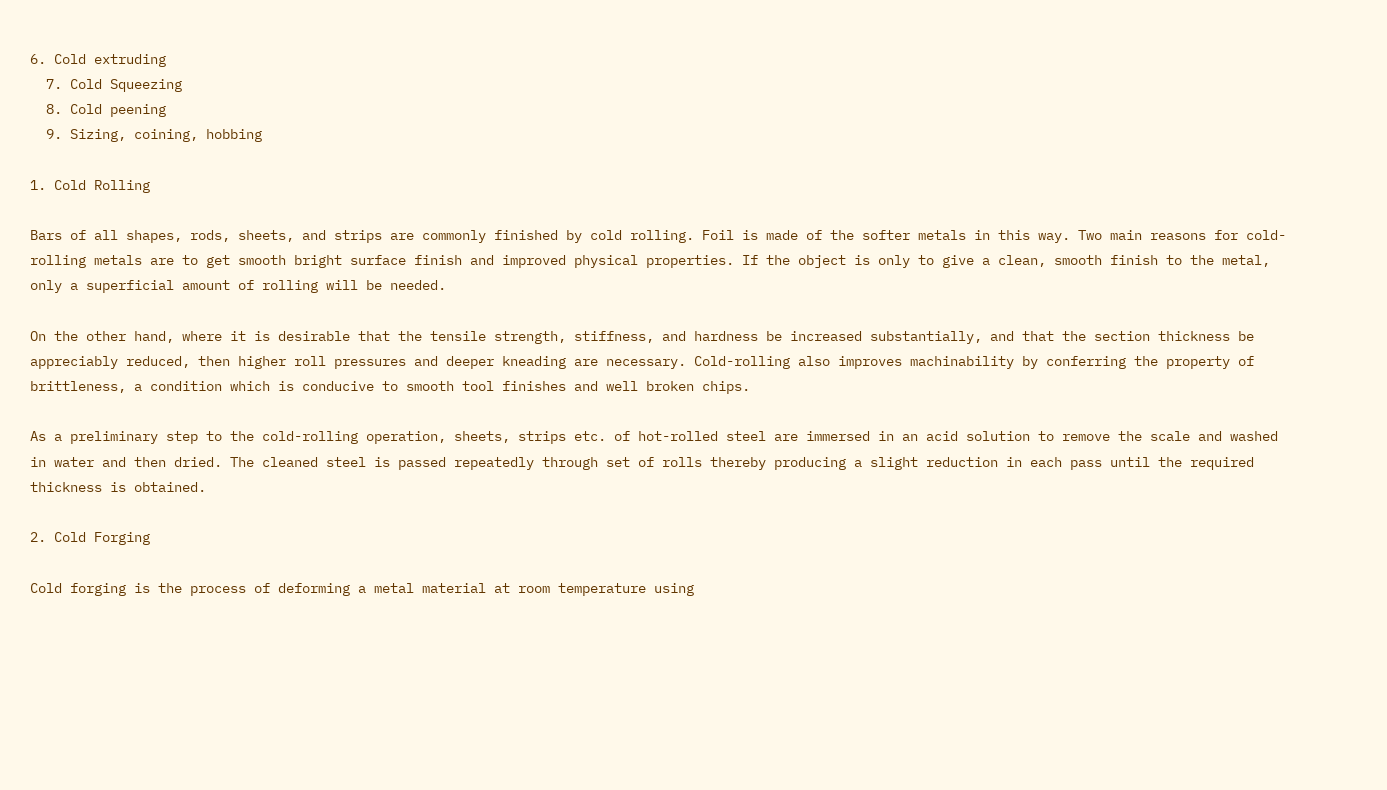6. Cold extruding
  7. Cold Squeezing
  8. Cold peening
  9. Sizing, coining, hobbing

1. Cold Rolling

Bars of all shapes, rods, sheets, and strips are commonly finished by cold rolling. Foil is made of the softer metals in this way. Two main reasons for cold-rolling metals are to get smooth bright surface finish and improved physical properties. If the object is only to give a clean, smooth finish to the metal, only a superficial amount of rolling will be needed.

On the other hand, where it is desirable that the tensile strength, stiffness, and hardness be increased substantially, and that the section thickness be appreciably reduced, then higher roll pressures and deeper kneading are necessary. Cold-rolling also improves machinability by conferring the property of brittleness, a condition which is conducive to smooth tool finishes and well broken chips.

As a preliminary step to the cold-rolling operation, sheets, strips etc. of hot-rolled steel are immersed in an acid solution to remove the scale and washed in water and then dried. The cleaned steel is passed repeatedly through set of rolls thereby producing a slight reduction in each pass until the required thickness is obtained.

2. Cold Forging

Cold forging is the process of deforming a metal material at room temperature using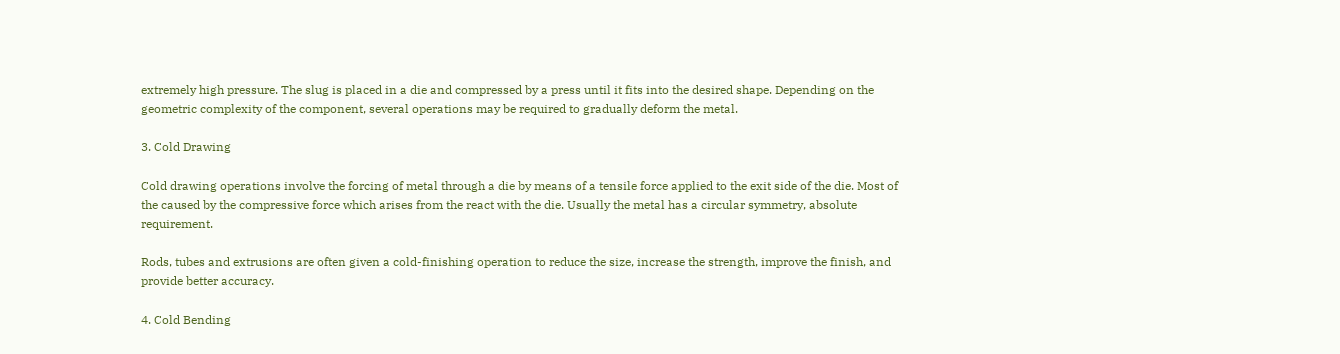extremely high pressure. The slug is placed in a die and compressed by a press until it fits into the desired shape. Depending on the geometric complexity of the component, several operations may be required to gradually deform the metal.

3. Cold Drawing

Cold drawing operations involve the forcing of metal through a die by means of a tensile force applied to the exit side of the die. Most of the caused by the compressive force which arises from the react with the die. Usually the metal has a circular symmetry, absolute requirement.

Rods, tubes and extrusions are often given a cold-finishing operation to reduce the size, increase the strength, improve the finish, and provide better accuracy.

4. Cold Bending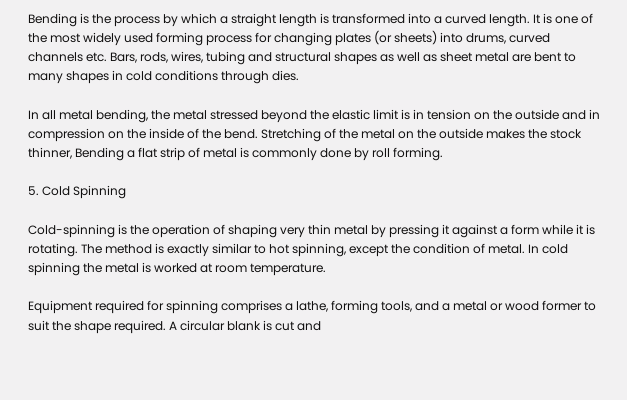Bending is the process by which a straight length is transformed into a curved length. It is one of the most widely used forming process for changing plates (or sheets) into drums, curved channels etc. Bars, rods, wires, tubing and structural shapes as well as sheet metal are bent to many shapes in cold conditions through dies.

In all metal bending, the metal stressed beyond the elastic limit is in tension on the outside and in compression on the inside of the bend. Stretching of the metal on the outside makes the stock thinner, Bending a flat strip of metal is commonly done by roll forming.

5. Cold Spinning

Cold-spinning is the operation of shaping very thin metal by pressing it against a form while it is rotating. The method is exactly similar to hot spinning, except the condition of metal. In cold spinning the metal is worked at room temperature.

Equipment required for spinning comprises a lathe, forming tools, and a metal or wood former to suit the shape required. A circular blank is cut and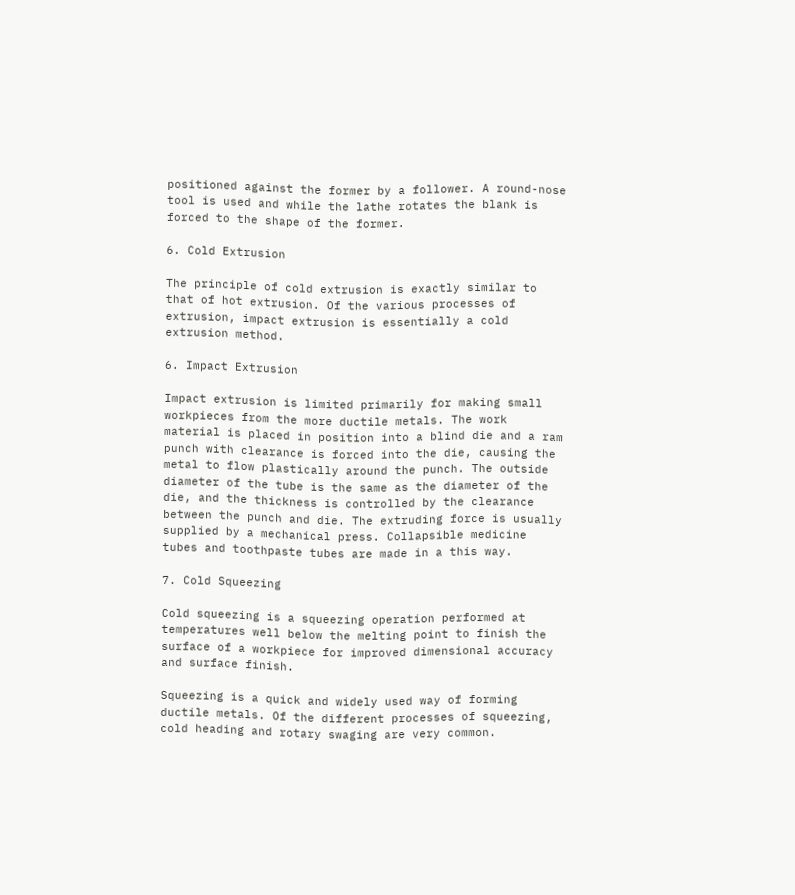positioned against the former by a follower. A round-nose tool is used and while the lathe rotates the blank is forced to the shape of the former.

6. Cold Extrusion

The principle of cold extrusion is exactly similar to that of hot extrusion. Of the various processes of extrusion, impact extrusion is essentially a cold extrusion method.

6. Impact Extrusion

Impact extrusion is limited primarily for making small workpieces from the more ductile metals. The work material is placed in position into a blind die and a ram punch with clearance is forced into the die, causing the metal to flow plastically around the punch. The outside diameter of the tube is the same as the diameter of the die, and the thickness is controlled by the clearance between the punch and die. The extruding force is usually supplied by a mechanical press. Collapsible medicine tubes and toothpaste tubes are made in a this way.

7. Cold Squeezing

Cold squeezing is a squeezing operation performed at temperatures well below the melting point to finish the surface of a workpiece for improved dimensional accuracy and surface finish.

Squeezing is a quick and widely used way of forming ductile metals. Of the different processes of squeezing, cold heading and rotary swaging are very common.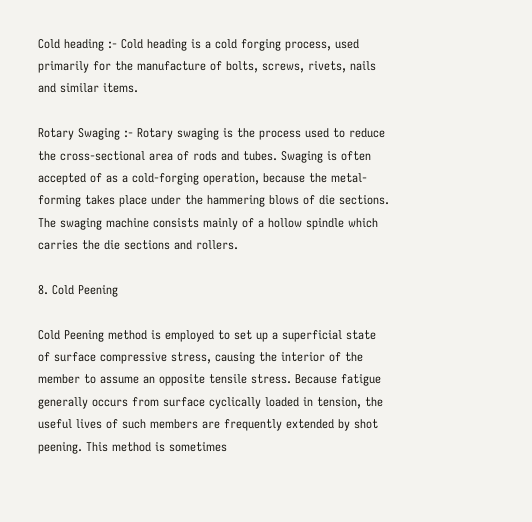Cold heading :- Cold heading is a cold forging process, used primarily for the manufacture of bolts, screws, rivets, nails and similar items.

Rotary Swaging :- Rotary swaging is the process used to reduce the cross-sectional area of rods and tubes. Swaging is often accepted of as a cold-forging operation, because the metal-forming takes place under the hammering blows of die sections. The swaging machine consists mainly of a hollow spindle which carries the die sections and rollers.

8. Cold Peening

Cold Peening method is employed to set up a superficial state of surface compressive stress, causing the interior of the member to assume an opposite tensile stress. Because fatigue generally occurs from surface cyclically loaded in tension, the useful lives of such members are frequently extended by shot peening. This method is sometimes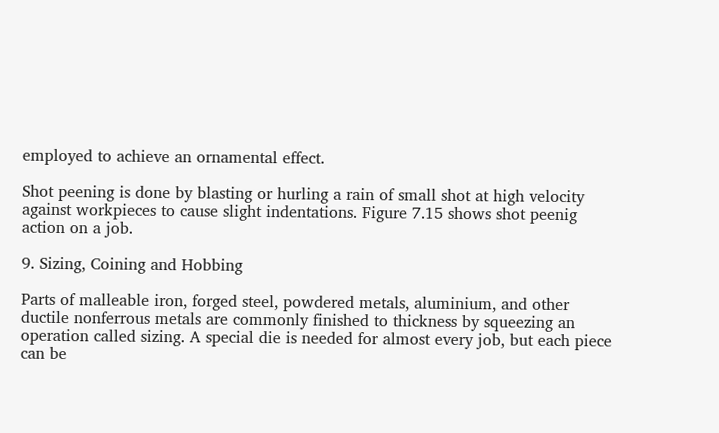employed to achieve an ornamental effect.

Shot peening is done by blasting or hurling a rain of small shot at high velocity against workpieces to cause slight indentations. Figure 7.15 shows shot peenig action on a job.

9. Sizing, Coining and Hobbing

Parts of malleable iron, forged steel, powdered metals, aluminium, and other ductile nonferrous metals are commonly finished to thickness by squeezing an operation called sizing. A special die is needed for almost every job, but each piece can be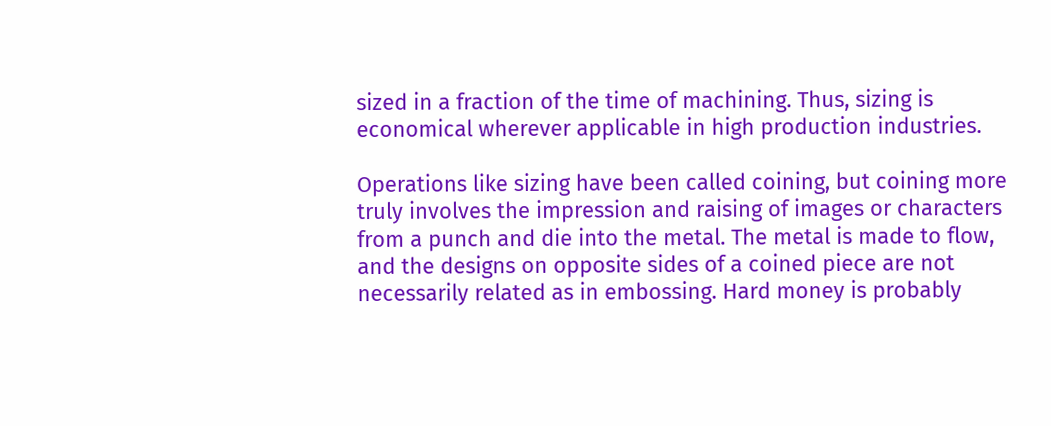sized in a fraction of the time of machining. Thus, sizing is economical wherever applicable in high production industries.

Operations like sizing have been called coining, but coining more truly involves the impression and raising of images or characters from a punch and die into the metal. The metal is made to flow, and the designs on opposite sides of a coined piece are not necessarily related as in embossing. Hard money is probably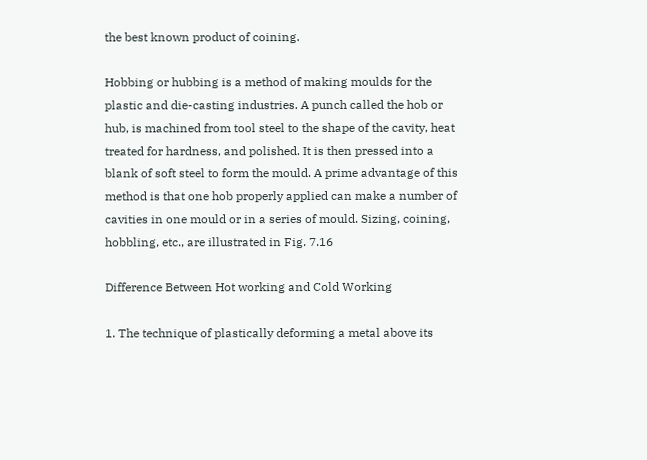the best known product of coining.

Hobbing or hubbing is a method of making moulds for the plastic and die-casting industries. A punch called the hob or hub, is machined from tool steel to the shape of the cavity, heat treated for hardness, and polished. It is then pressed into a blank of soft steel to form the mould. A prime advantage of this method is that one hob properly applied can make a number of cavities in one mould or in a series of mould. Sizing, coining, hobbling, etc., are illustrated in Fig. 7.16

Difference Between Hot working and Cold Working

1. The technique of plastically deforming a metal above its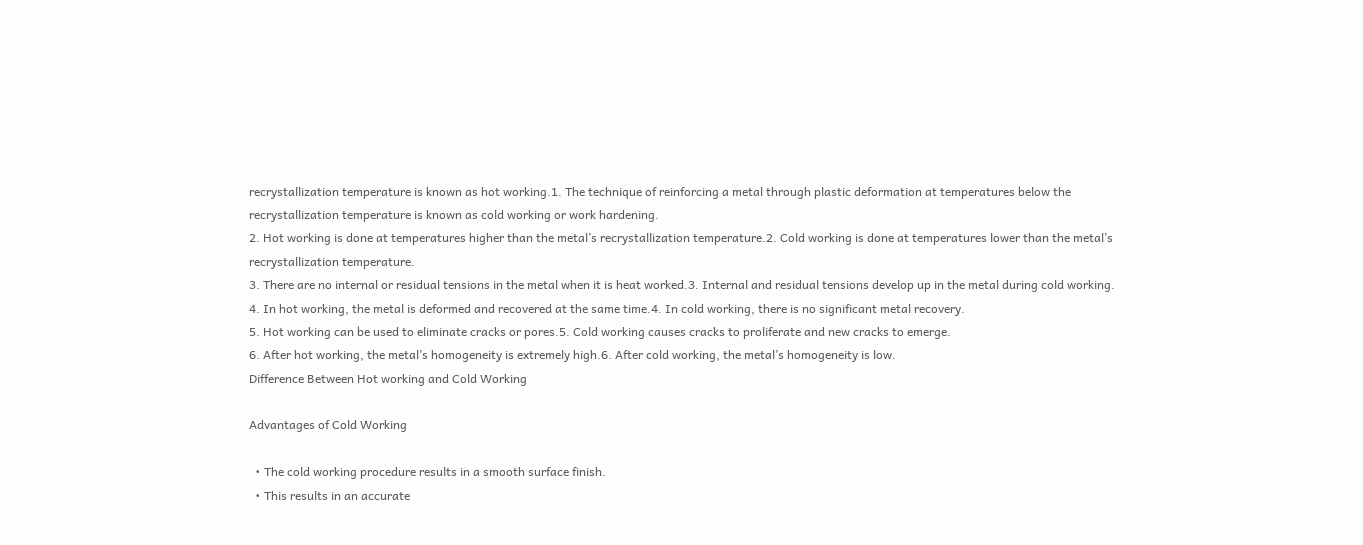recrystallization temperature is known as hot working.1. The technique of reinforcing a metal through plastic deformation at temperatures below the recrystallization temperature is known as cold working or work hardening.
2. Hot working is done at temperatures higher than the metal’s recrystallization temperature.2. Cold working is done at temperatures lower than the metal’s recrystallization temperature.
3. There are no internal or residual tensions in the metal when it is heat worked.3. Internal and residual tensions develop up in the metal during cold working.
4. In hot working, the metal is deformed and recovered at the same time.4. In cold working, there is no significant metal recovery.
5. Hot working can be used to eliminate cracks or pores.5. Cold working causes cracks to proliferate and new cracks to emerge.
6. After hot working, the metal’s homogeneity is extremely high.6. After cold working, the metal’s homogeneity is low.
Difference Between Hot working and Cold Working

Advantages of Cold Working

  • The cold working procedure results in a smooth surface finish.
  • This results in an accurate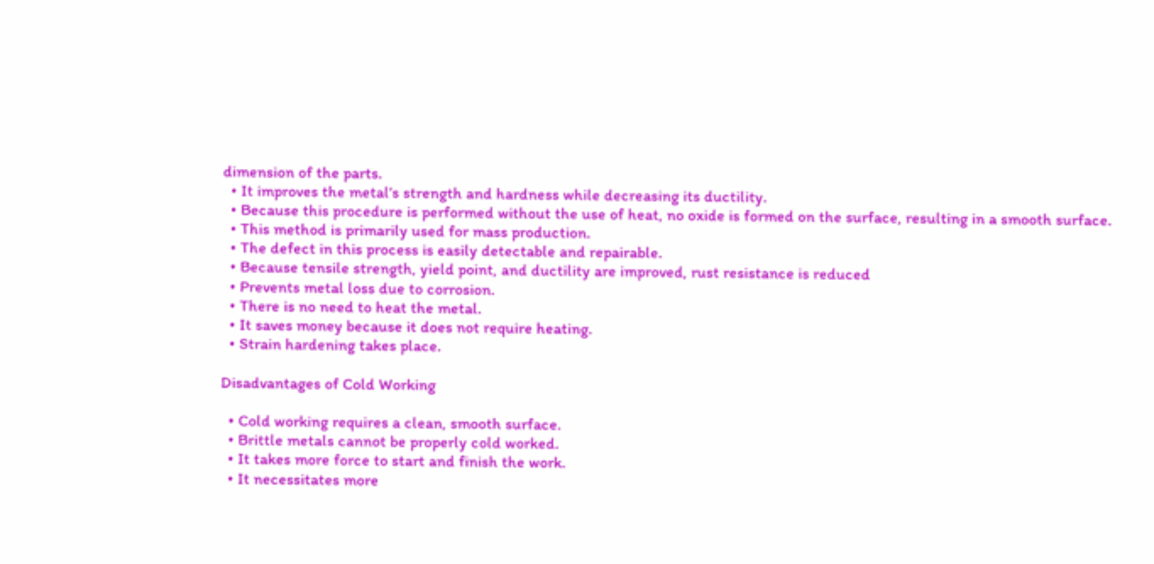dimension of the parts.
  • It improves the metal’s strength and hardness while decreasing its ductility.
  • Because this procedure is performed without the use of heat, no oxide is formed on the surface, resulting in a smooth surface.
  • This method is primarily used for mass production.
  • The defect in this process is easily detectable and repairable.
  • Because tensile strength, yield point, and ductility are improved, rust resistance is reduced
  • Prevents metal loss due to corrosion.
  • There is no need to heat the metal.
  • It saves money because it does not require heating.
  • Strain hardening takes place.

Disadvantages of Cold Working

  • Cold working requires a clean, smooth surface.
  • Brittle metals cannot be properly cold worked.
  • It takes more force to start and finish the work.
  • It necessitates more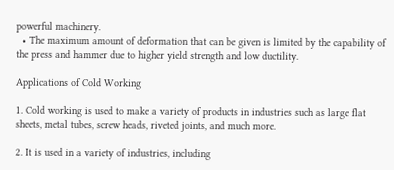powerful machinery.
  • The maximum amount of deformation that can be given is limited by the capability of the press and hammer due to higher yield strength and low ductility.

Applications of Cold Working

1. Cold working is used to make a variety of products in industries such as large flat sheets, metal tubes, screw heads, riveted joints, and much more.

2. It is used in a variety of industries, including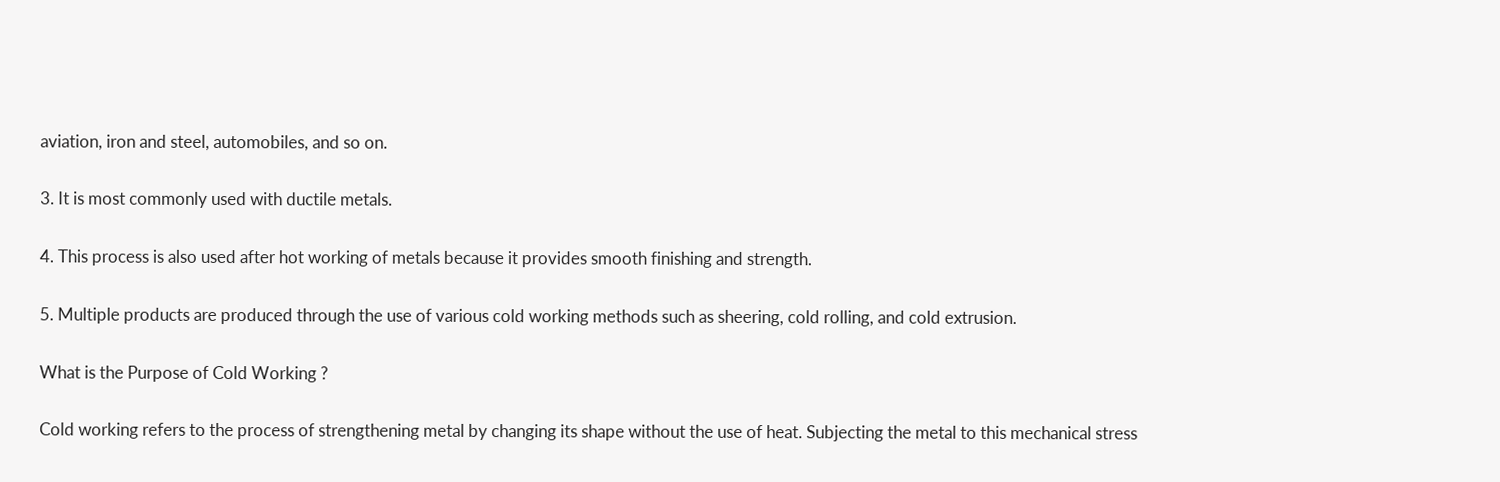aviation, iron and steel, automobiles, and so on.

3. It is most commonly used with ductile metals.

4. This process is also used after hot working of metals because it provides smooth finishing and strength.

5. Multiple products are produced through the use of various cold working methods such as sheering, cold rolling, and cold extrusion.

What is the Purpose of Cold Working ?

Cold working refers to the process of strengthening metal by changing its shape without the use of heat. Subjecting the metal to this mechanical stress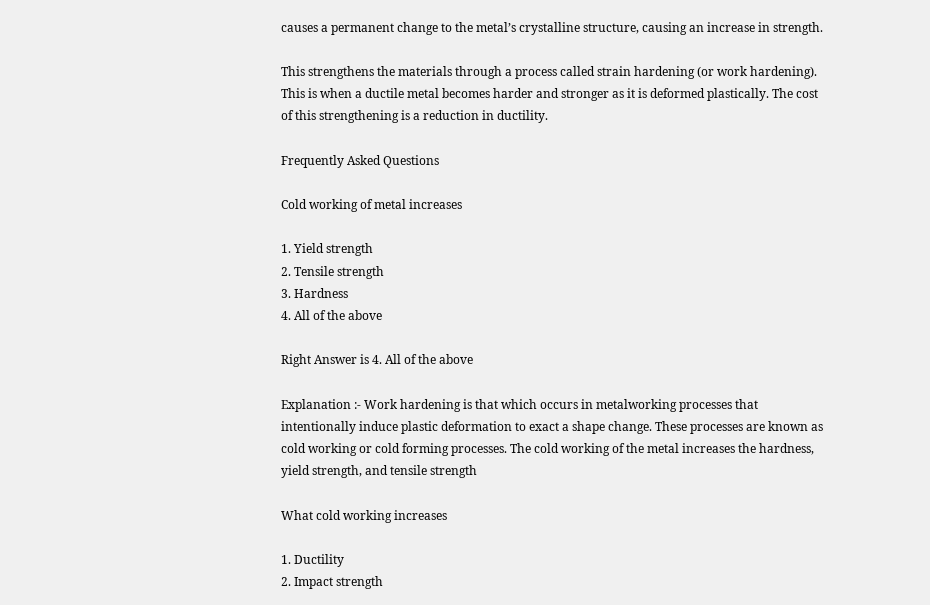causes a permanent change to the metal’s crystalline structure, causing an increase in strength.

This strengthens the materials through a process called strain hardening (or work hardening). This is when a ductile metal becomes harder and stronger as it is deformed plastically. The cost of this strengthening is a reduction in ductility.

Frequently Asked Questions

Cold working of metal increases

1. Yield strength
2. Tensile strength
3. Hardness
4. All of the above

Right Answer is 4. All of the above

Explanation :- Work hardening is that which occurs in metalworking processes that intentionally induce plastic deformation to exact a shape change. These processes are known as cold working or cold forming processes. The cold working of the metal increases the hardness, yield strength, and tensile strength

What cold working increases

1. Ductility
2. Impact strength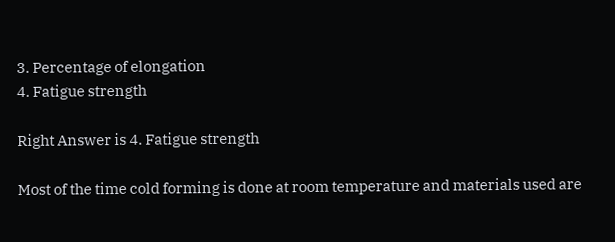3. Percentage of elongation
4. Fatigue strength

Right Answer is 4. Fatigue strength

Most of the time cold forming is done at room temperature and materials used are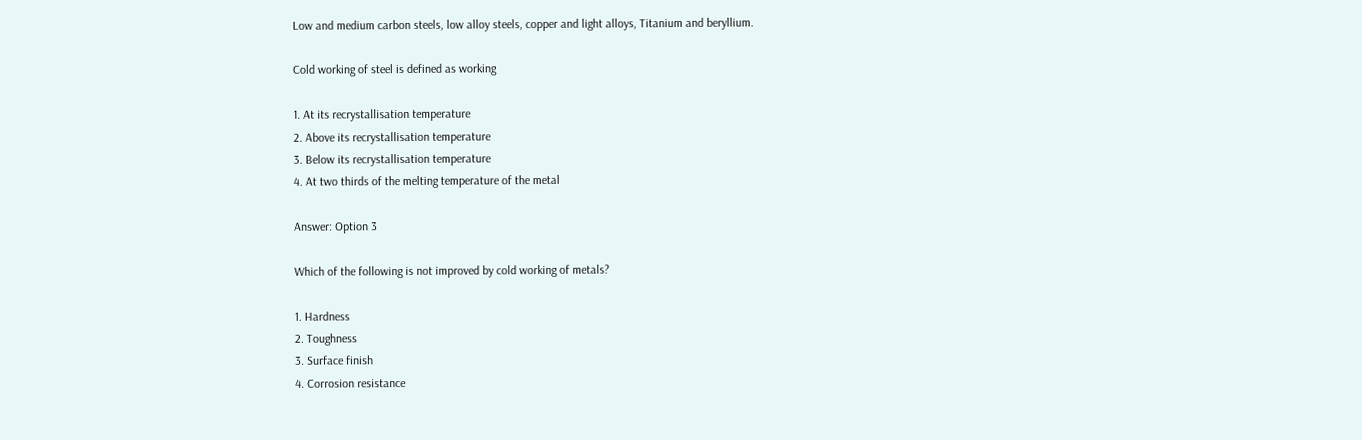Low and medium carbon steels, low alloy steels, copper and light alloys, Titanium and beryllium.

Cold working of steel is defined as working

1. At its recrystallisation temperature
2. Above its recrystallisation temperature
3. Below its recrystallisation temperature
4. At two thirds of the melting temperature of the metal

Answer: Option 3

Which of the following is not improved by cold working of metals?

1. Hardness
2. Toughness
3. Surface finish
4. Corrosion resistance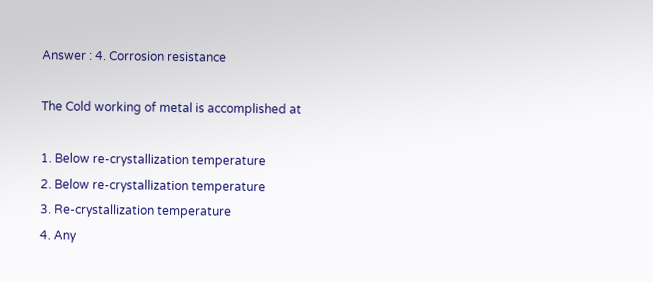Answer : 4. Corrosion resistance

The Cold working of metal is accomplished at

1. Below re-crystallization temperature
2. Below re-crystallization temperature
3. Re-crystallization temperature
4. Any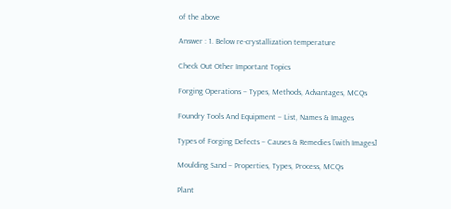of the above

Answer : 1. Below re-crystallization temperature

Check Out Other Important Topics

Forging Operations – Types, Methods, Advantages, MCQs

Foundry Tools And Equipment – List, Names & Images

Types of Forging Defects – Causes & Remedies [with Images]

Moulding Sand – Properties, Types, Process, MCQs

Plant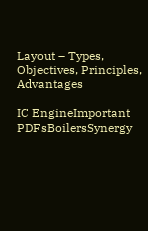Layout – Types, Objectives, Principles, Advantages

IC EngineImportant PDFsBoilersSynergy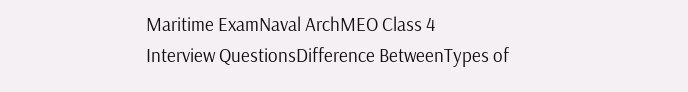Maritime ExamNaval ArchMEO Class 4
Interview QuestionsDifference BetweenTypes of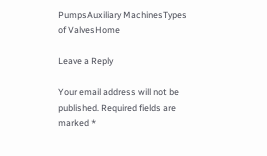PumpsAuxiliary MachinesTypes of ValvesHome

Leave a Reply

Your email address will not be published. Required fields are marked *